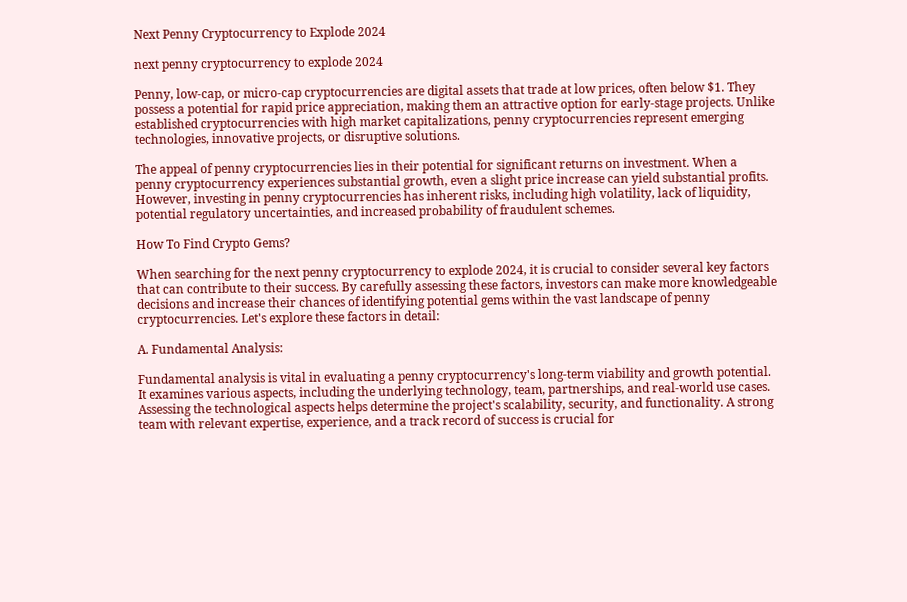Next Penny Cryptocurrency to Explode 2024

next penny cryptocurrency to explode 2024

Penny, low-cap, or micro-cap cryptocurrencies are digital assets that trade at low prices, often below $1. They possess a potential for rapid price appreciation, making them an attractive option for early-stage projects. Unlike established cryptocurrencies with high market capitalizations, penny cryptocurrencies represent emerging technologies, innovative projects, or disruptive solutions.

The appeal of penny cryptocurrencies lies in their potential for significant returns on investment. When a penny cryptocurrency experiences substantial growth, even a slight price increase can yield substantial profits. However, investing in penny cryptocurrencies has inherent risks, including high volatility, lack of liquidity, potential regulatory uncertainties, and increased probability of fraudulent schemes.

How To Find Crypto Gems?

When searching for the next penny cryptocurrency to explode 2024, it is crucial to consider several key factors that can contribute to their success. By carefully assessing these factors, investors can make more knowledgeable decisions and increase their chances of identifying potential gems within the vast landscape of penny cryptocurrencies. Let's explore these factors in detail:

A. Fundamental Analysis:

Fundamental analysis is vital in evaluating a penny cryptocurrency's long-term viability and growth potential. It examines various aspects, including the underlying technology, team, partnerships, and real-world use cases. Assessing the technological aspects helps determine the project's scalability, security, and functionality. A strong team with relevant expertise, experience, and a track record of success is crucial for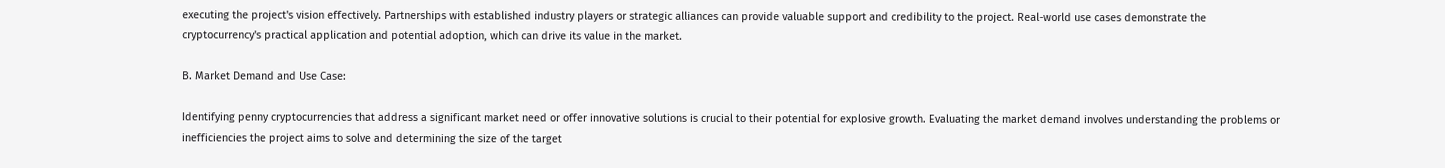executing the project's vision effectively. Partnerships with established industry players or strategic alliances can provide valuable support and credibility to the project. Real-world use cases demonstrate the cryptocurrency's practical application and potential adoption, which can drive its value in the market.

B. Market Demand and Use Case:

Identifying penny cryptocurrencies that address a significant market need or offer innovative solutions is crucial to their potential for explosive growth. Evaluating the market demand involves understanding the problems or inefficiencies the project aims to solve and determining the size of the target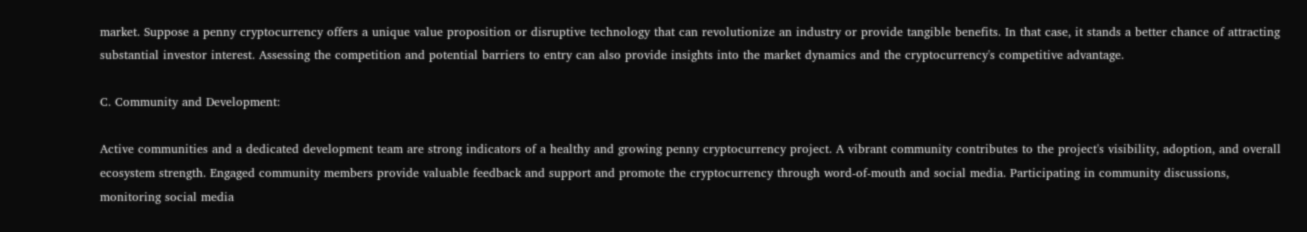market. Suppose a penny cryptocurrency offers a unique value proposition or disruptive technology that can revolutionize an industry or provide tangible benefits. In that case, it stands a better chance of attracting substantial investor interest. Assessing the competition and potential barriers to entry can also provide insights into the market dynamics and the cryptocurrency's competitive advantage.

C. Community and Development:

Active communities and a dedicated development team are strong indicators of a healthy and growing penny cryptocurrency project. A vibrant community contributes to the project's visibility, adoption, and overall ecosystem strength. Engaged community members provide valuable feedback and support and promote the cryptocurrency through word-of-mouth and social media. Participating in community discussions, monitoring social media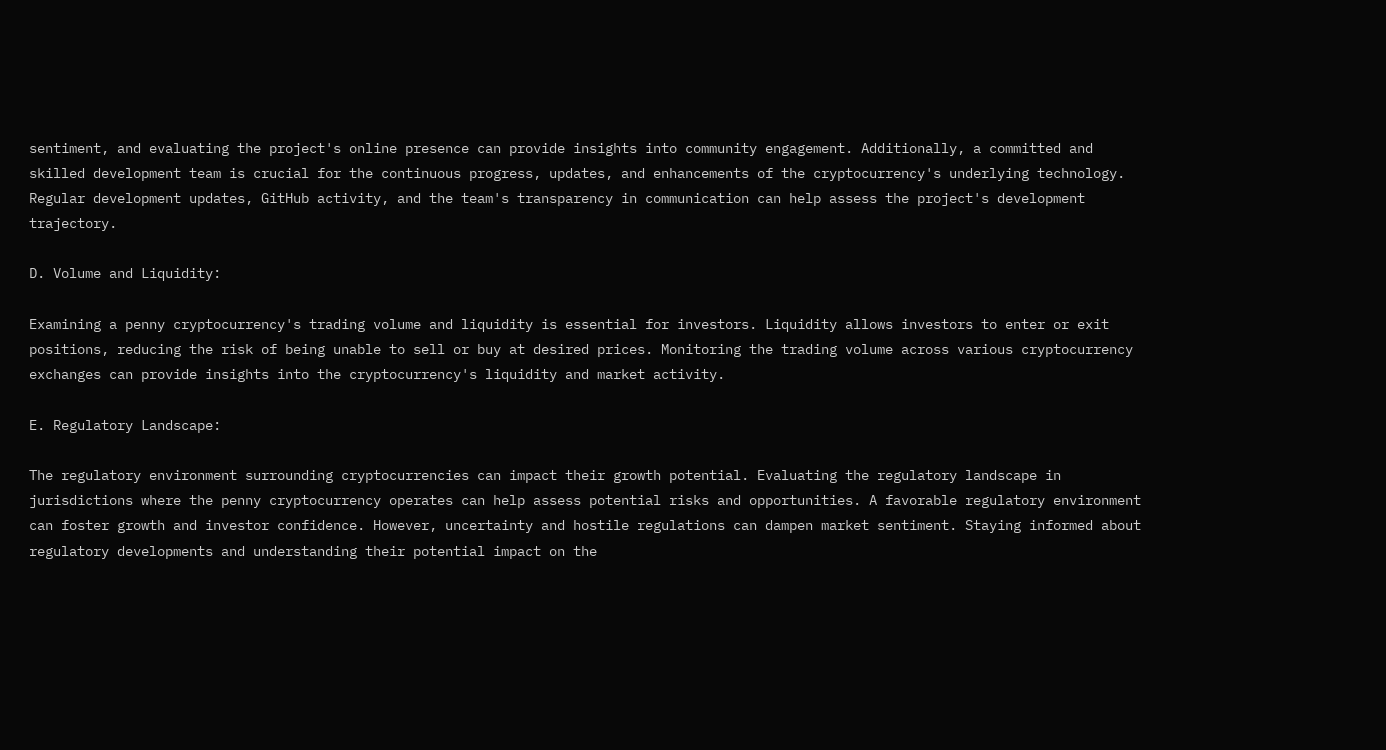sentiment, and evaluating the project's online presence can provide insights into community engagement. Additionally, a committed and skilled development team is crucial for the continuous progress, updates, and enhancements of the cryptocurrency's underlying technology. Regular development updates, GitHub activity, and the team's transparency in communication can help assess the project's development trajectory.

D. Volume and Liquidity:

Examining a penny cryptocurrency's trading volume and liquidity is essential for investors. Liquidity allows investors to enter or exit positions, reducing the risk of being unable to sell or buy at desired prices. Monitoring the trading volume across various cryptocurrency exchanges can provide insights into the cryptocurrency's liquidity and market activity.

E. Regulatory Landscape:

The regulatory environment surrounding cryptocurrencies can impact their growth potential. Evaluating the regulatory landscape in jurisdictions where the penny cryptocurrency operates can help assess potential risks and opportunities. A favorable regulatory environment can foster growth and investor confidence. However, uncertainty and hostile regulations can dampen market sentiment. Staying informed about regulatory developments and understanding their potential impact on the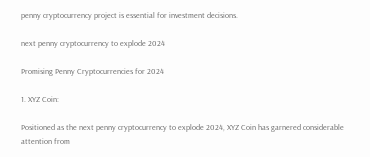penny cryptocurrency project is essential for investment decisions.

next penny cryptocurrency to explode 2024

Promising Penny Cryptocurrencies for 2024

1. XYZ Coin:

Positioned as the next penny cryptocurrency to explode 2024, XYZ Coin has garnered considerable attention from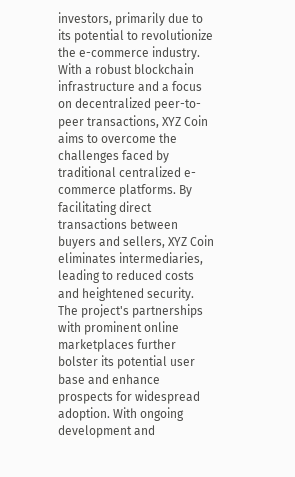investors, primarily due to its potential to revolutionize the e-commerce industry. With a robust blockchain infrastructure and a focus on decentralized peer-to-peer transactions, XYZ Coin aims to overcome the challenges faced by traditional centralized e-commerce platforms. By facilitating direct transactions between buyers and sellers, XYZ Coin eliminates intermediaries, leading to reduced costs and heightened security. The project's partnerships with prominent online marketplaces further bolster its potential user base and enhance prospects for widespread adoption. With ongoing development and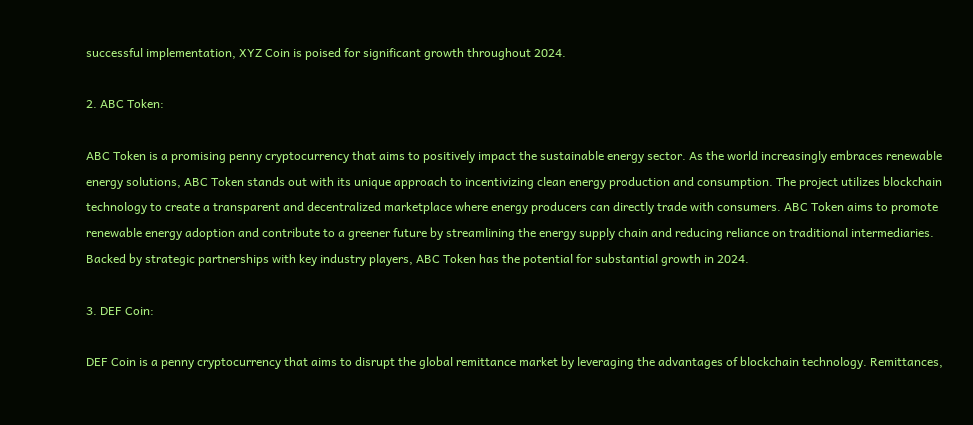successful implementation, XYZ Coin is poised for significant growth throughout 2024.

2. ABC Token:

ABC Token is a promising penny cryptocurrency that aims to positively impact the sustainable energy sector. As the world increasingly embraces renewable energy solutions, ABC Token stands out with its unique approach to incentivizing clean energy production and consumption. The project utilizes blockchain technology to create a transparent and decentralized marketplace where energy producers can directly trade with consumers. ABC Token aims to promote renewable energy adoption and contribute to a greener future by streamlining the energy supply chain and reducing reliance on traditional intermediaries. Backed by strategic partnerships with key industry players, ABC Token has the potential for substantial growth in 2024.

3. DEF Coin:

DEF Coin is a penny cryptocurrency that aims to disrupt the global remittance market by leveraging the advantages of blockchain technology. Remittances,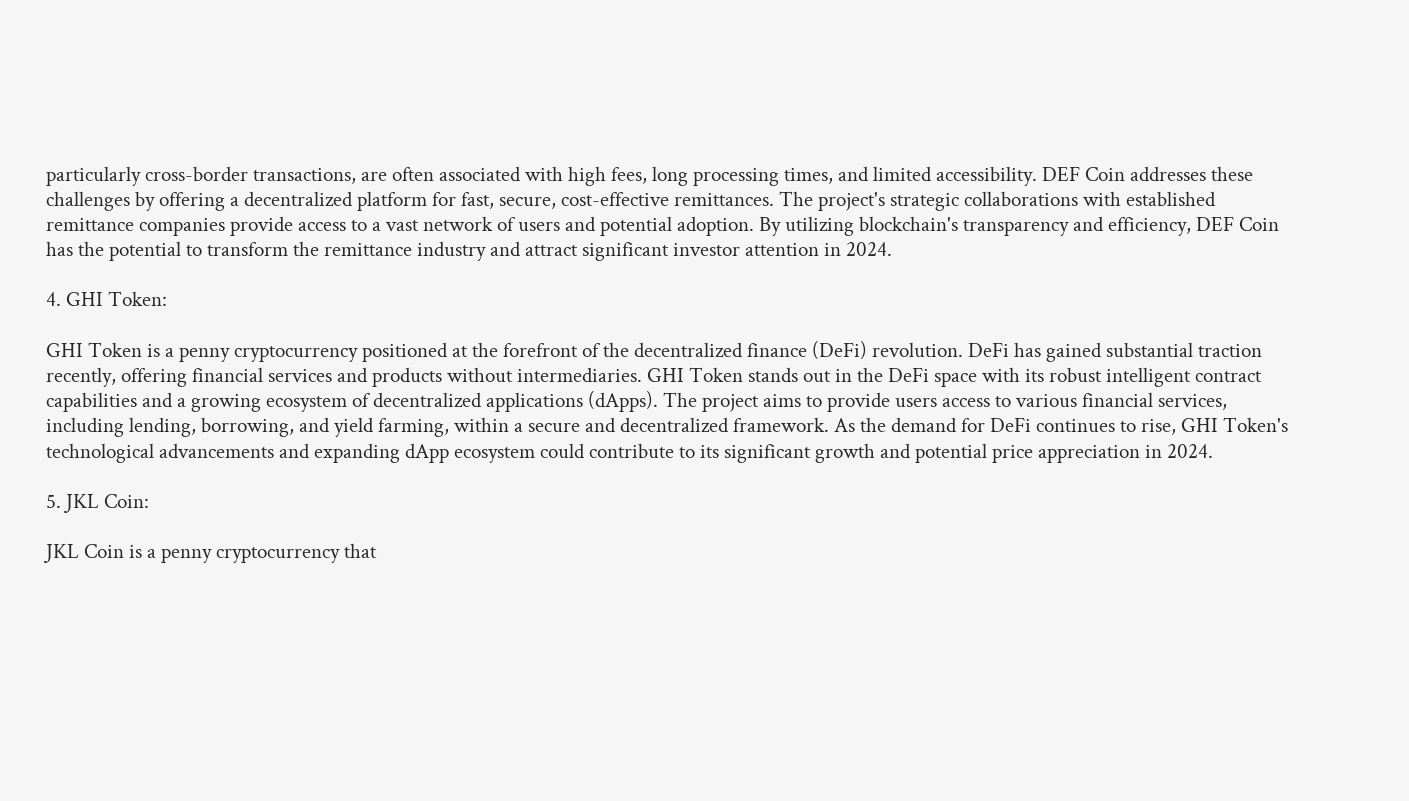particularly cross-border transactions, are often associated with high fees, long processing times, and limited accessibility. DEF Coin addresses these challenges by offering a decentralized platform for fast, secure, cost-effective remittances. The project's strategic collaborations with established remittance companies provide access to a vast network of users and potential adoption. By utilizing blockchain's transparency and efficiency, DEF Coin has the potential to transform the remittance industry and attract significant investor attention in 2024.

4. GHI Token:

GHI Token is a penny cryptocurrency positioned at the forefront of the decentralized finance (DeFi) revolution. DeFi has gained substantial traction recently, offering financial services and products without intermediaries. GHI Token stands out in the DeFi space with its robust intelligent contract capabilities and a growing ecosystem of decentralized applications (dApps). The project aims to provide users access to various financial services, including lending, borrowing, and yield farming, within a secure and decentralized framework. As the demand for DeFi continues to rise, GHI Token's technological advancements and expanding dApp ecosystem could contribute to its significant growth and potential price appreciation in 2024.

5. JKL Coin:

JKL Coin is a penny cryptocurrency that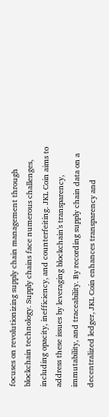focuses on revolutionizing supply chain management through blockchain technology. Supply chains face numerous challenges, including opacity, inefficiency, and counterfeiting. JKL Coin aims to address these issues by leveraging blockchain's transparency, immutability, and traceability. By recording supply chain data on a decentralized ledger, JKL Coin enhances transparency and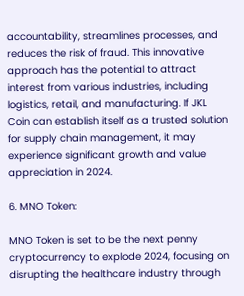accountability, streamlines processes, and reduces the risk of fraud. This innovative approach has the potential to attract interest from various industries, including logistics, retail, and manufacturing. If JKL Coin can establish itself as a trusted solution for supply chain management, it may experience significant growth and value appreciation in 2024.

6. MNO Token:

MNO Token is set to be the next penny cryptocurrency to explode 2024, focusing on disrupting the healthcare industry through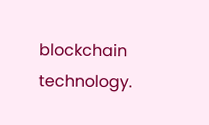blockchain technology.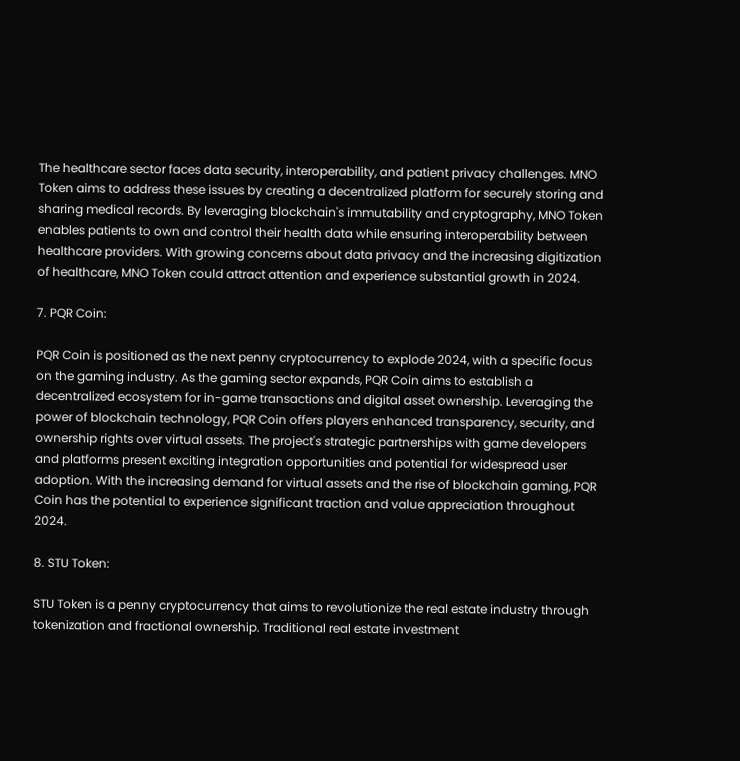The healthcare sector faces data security, interoperability, and patient privacy challenges. MNO Token aims to address these issues by creating a decentralized platform for securely storing and sharing medical records. By leveraging blockchain's immutability and cryptography, MNO Token enables patients to own and control their health data while ensuring interoperability between healthcare providers. With growing concerns about data privacy and the increasing digitization of healthcare, MNO Token could attract attention and experience substantial growth in 2024.

7. PQR Coin:

PQR Coin is positioned as the next penny cryptocurrency to explode 2024, with a specific focus on the gaming industry. As the gaming sector expands, PQR Coin aims to establish a decentralized ecosystem for in-game transactions and digital asset ownership. Leveraging the power of blockchain technology, PQR Coin offers players enhanced transparency, security, and ownership rights over virtual assets. The project's strategic partnerships with game developers and platforms present exciting integration opportunities and potential for widespread user adoption. With the increasing demand for virtual assets and the rise of blockchain gaming, PQR Coin has the potential to experience significant traction and value appreciation throughout 2024.

8. STU Token:

STU Token is a penny cryptocurrency that aims to revolutionize the real estate industry through tokenization and fractional ownership. Traditional real estate investment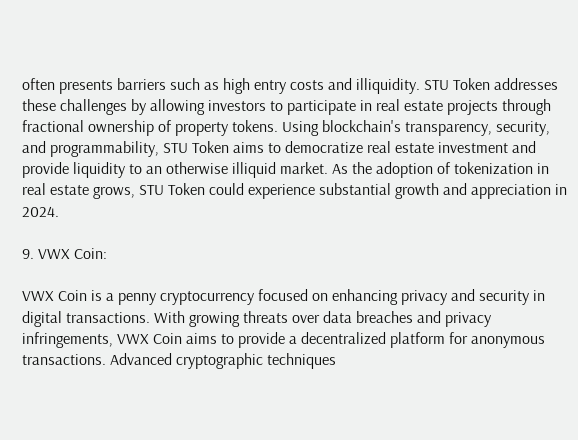often presents barriers such as high entry costs and illiquidity. STU Token addresses these challenges by allowing investors to participate in real estate projects through fractional ownership of property tokens. Using blockchain's transparency, security, and programmability, STU Token aims to democratize real estate investment and provide liquidity to an otherwise illiquid market. As the adoption of tokenization in real estate grows, STU Token could experience substantial growth and appreciation in 2024.

9. VWX Coin:

VWX Coin is a penny cryptocurrency focused on enhancing privacy and security in digital transactions. With growing threats over data breaches and privacy infringements, VWX Coin aims to provide a decentralized platform for anonymous transactions. Advanced cryptographic techniques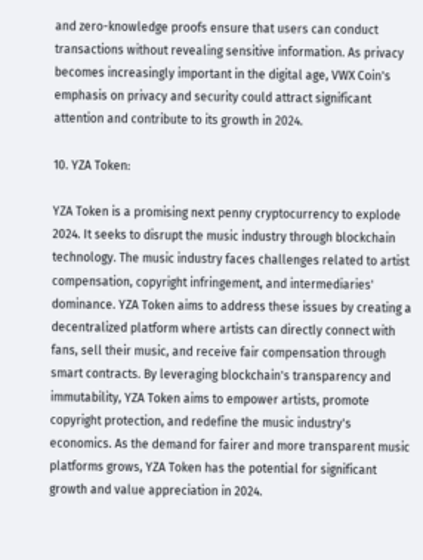and zero-knowledge proofs ensure that users can conduct transactions without revealing sensitive information. As privacy becomes increasingly important in the digital age, VWX Coin's emphasis on privacy and security could attract significant attention and contribute to its growth in 2024.

10. YZA Token:

YZA Token is a promising next penny cryptocurrency to explode 2024. It seeks to disrupt the music industry through blockchain technology. The music industry faces challenges related to artist compensation, copyright infringement, and intermediaries' dominance. YZA Token aims to address these issues by creating a decentralized platform where artists can directly connect with fans, sell their music, and receive fair compensation through smart contracts. By leveraging blockchain's transparency and immutability, YZA Token aims to empower artists, promote copyright protection, and redefine the music industry's economics. As the demand for fairer and more transparent music platforms grows, YZA Token has the potential for significant growth and value appreciation in 2024.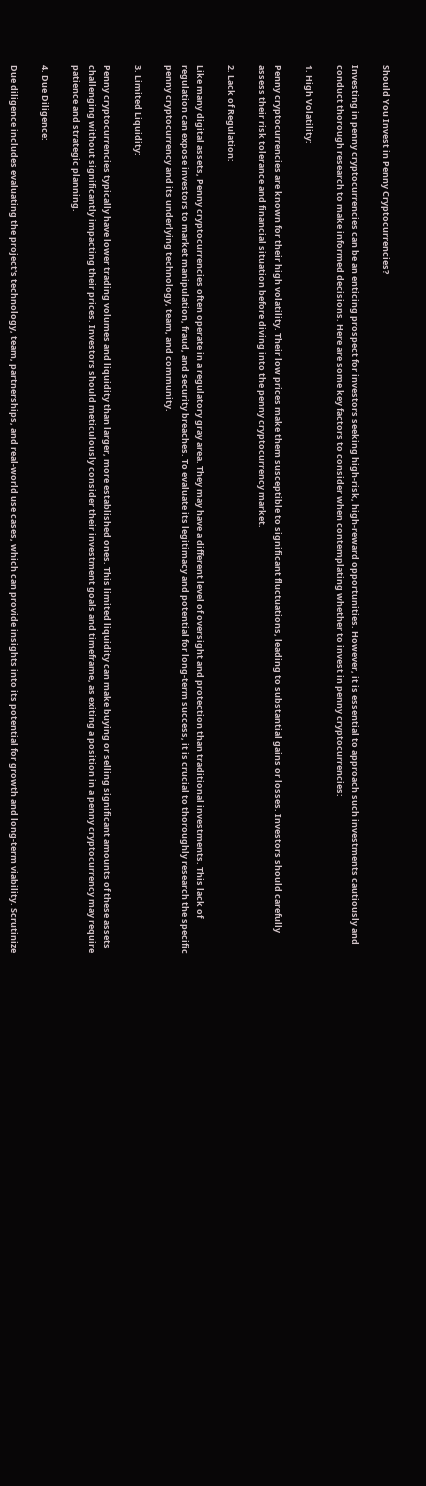Should You Invest in Penny Cryptocurrencies?

Investing in penny cryptocurrencies can be an enticing prospect for investors seeking high-risk, high-reward opportunities. However, it is essential to approach such investments cautiously and conduct thorough research to make informed decisions. Here are some key factors to consider when contemplating whether to invest in penny cryptocurrencies:

1. High Volatility:

Penny cryptocurrencies are known for their high volatility. Their low prices make them susceptible to significant fluctuations, leading to substantial gains or losses. Investors should carefully assess their risk tolerance and financial situation before diving into the penny cryptocurrency market.

2. Lack of Regulation:

Like many digital assets, Penny cryptocurrencies often operate in a regulatory gray area. They may have a different level of oversight and protection than traditional investments. This lack of regulation can expose investors to market manipulation, fraud, and security breaches. To evaluate its legitimacy and potential for long-term success, it is crucial to thoroughly research the specific penny cryptocurrency and its underlying technology, team, and community.

3. Limited Liquidity:

Penny cryptocurrencies typically have lower trading volumes and liquidity than larger, more established ones. This limited liquidity can make buying or selling significant amounts of these assets challenging without significantly impacting their prices. Investors should meticulously consider their investment goals and timeframe, as exiting a position in a penny cryptocurrency may require patience and strategic planning.

4. Due Diligence:

Due diligence includes evaluating the project's technology, team, partnerships, and real-world use cases, which can provide insights into its potential for growth and long-term viability. Scrutinize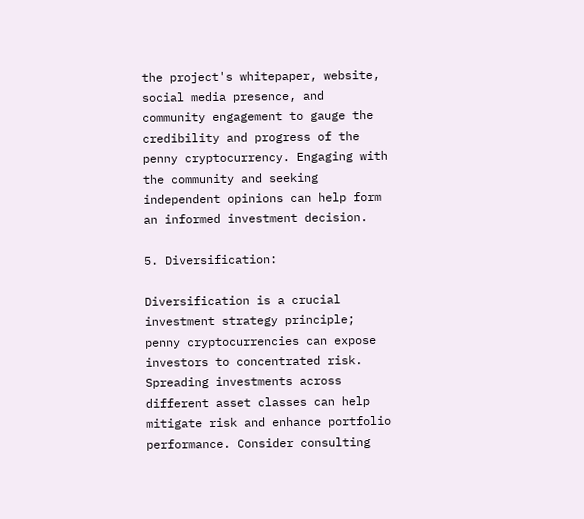the project's whitepaper, website, social media presence, and community engagement to gauge the credibility and progress of the penny cryptocurrency. Engaging with the community and seeking independent opinions can help form an informed investment decision.

5. Diversification:

Diversification is a crucial investment strategy principle; penny cryptocurrencies can expose investors to concentrated risk. Spreading investments across different asset classes can help mitigate risk and enhance portfolio performance. Consider consulting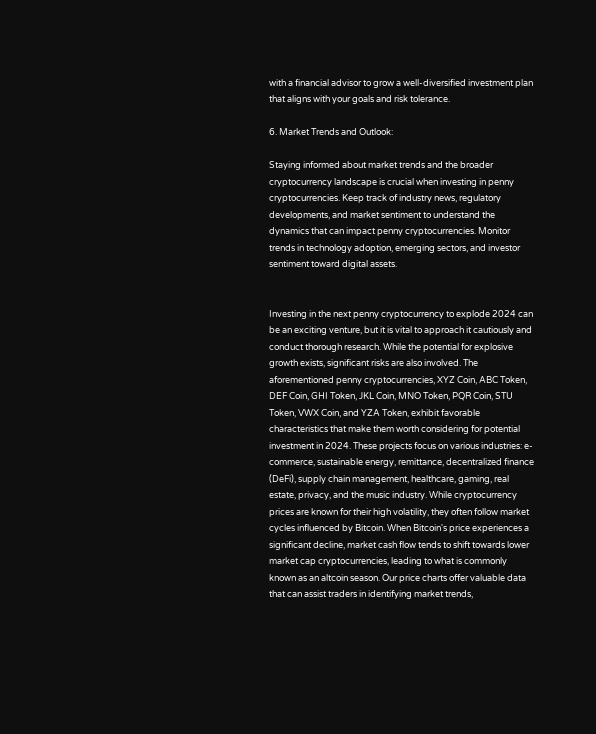with a financial advisor to grow a well-diversified investment plan that aligns with your goals and risk tolerance.

6. Market Trends and Outlook:

Staying informed about market trends and the broader cryptocurrency landscape is crucial when investing in penny cryptocurrencies. Keep track of industry news, regulatory developments, and market sentiment to understand the dynamics that can impact penny cryptocurrencies. Monitor trends in technology adoption, emerging sectors, and investor sentiment toward digital assets.


Investing in the next penny cryptocurrency to explode 2024 can be an exciting venture, but it is vital to approach it cautiously and conduct thorough research. While the potential for explosive growth exists, significant risks are also involved. The aforementioned penny cryptocurrencies, XYZ Coin, ABC Token, DEF Coin, GHI Token, JKL Coin, MNO Token, PQR Coin, STU Token, VWX Coin, and YZA Token, exhibit favorable characteristics that make them worth considering for potential investment in 2024. These projects focus on various industries: e-commerce, sustainable energy, remittance, decentralized finance (DeFi), supply chain management, healthcare, gaming, real estate, privacy, and the music industry. While cryptocurrency prices are known for their high volatility, they often follow market cycles influenced by Bitcoin. When Bitcoin's price experiences a significant decline, market cash flow tends to shift towards lower market cap cryptocurrencies, leading to what is commonly known as an altcoin season. Our price charts offer valuable data that can assist traders in identifying market trends,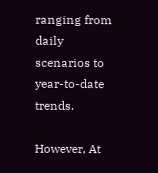ranging from daily scenarios to year-to-date trends.

However, At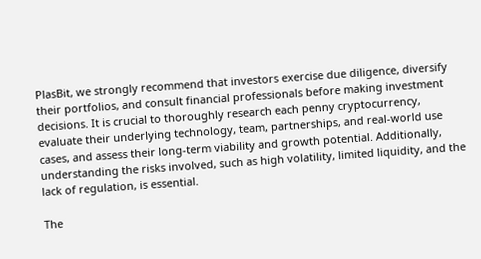PlasBit, we strongly recommend that investors exercise due diligence, diversify their portfolios, and consult financial professionals before making investment decisions. It is crucial to thoroughly research each penny cryptocurrency, evaluate their underlying technology, team, partnerships, and real-world use cases, and assess their long-term viability and growth potential. Additionally, understanding the risks involved, such as high volatility, limited liquidity, and the lack of regulation, is essential.

The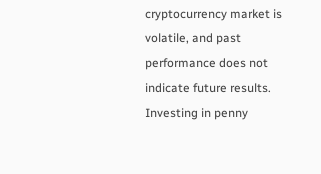cryptocurrency market is volatile, and past performance does not indicate future results. Investing in penny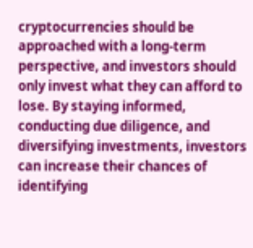cryptocurrencies should be approached with a long-term perspective, and investors should only invest what they can afford to lose. By staying informed, conducting due diligence, and diversifying investments, investors can increase their chances of identifying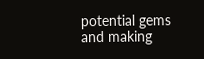potential gems and making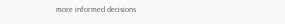more informed decisions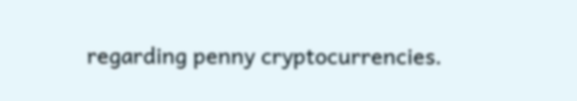regarding penny cryptocurrencies.